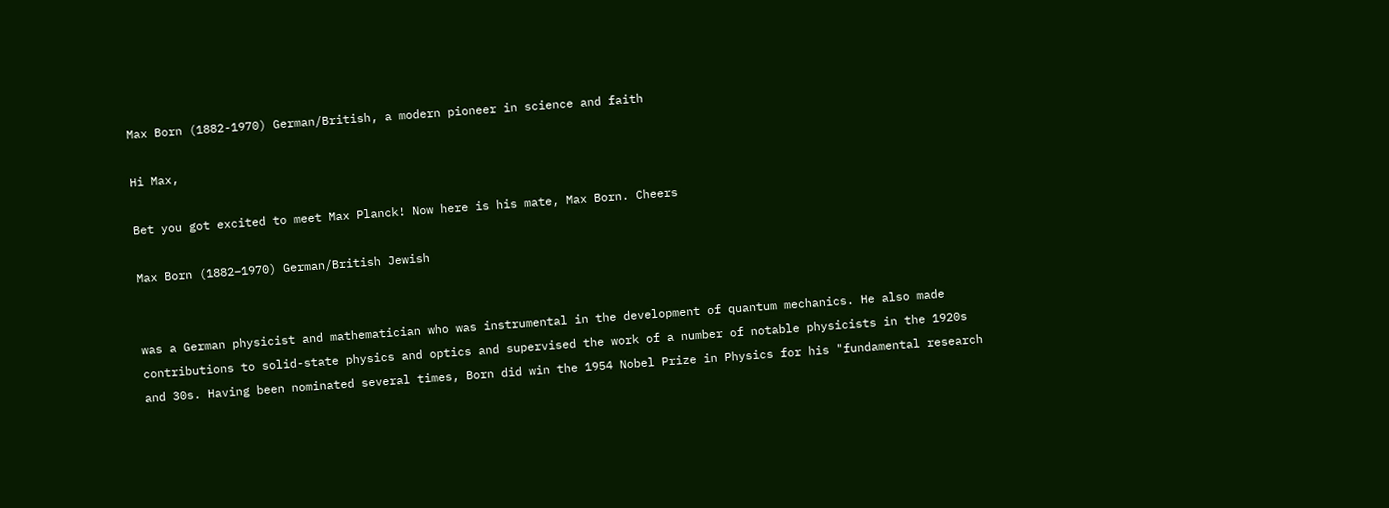Max Born (1882-1970) German/British, a modern pioneer in science and faith

Hi Max,

Bet you got excited to meet Max Planck! Now here is his mate, Max Born. Cheers

Max Born (1882–1970) German/British Jewish


was a German physicist and mathematician who was instrumental in the development of quantum mechanics. He also made contributions to solid-state physics and optics and supervised the work of a number of notable physicists in the 1920s and 30s. Having been nominated several times, Born did win the 1954 Nobel Prize in Physics for his "fundamental research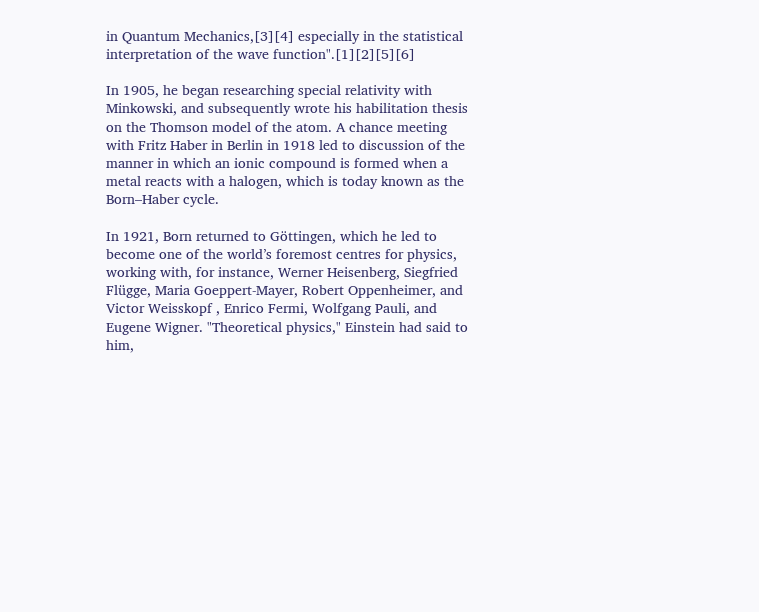in Quantum Mechanics,[3][4] especially in the statistical interpretation of the wave function".[1][2][5][6]

In 1905, he began researching special relativity with Minkowski, and subsequently wrote his habilitation thesis on the Thomson model of the atom. A chance meeting with Fritz Haber in Berlin in 1918 led to discussion of the manner in which an ionic compound is formed when a metal reacts with a halogen, which is today known as the Born–Haber cycle.

In 1921, Born returned to Göttingen, which he led to become one of the world’s foremost centres for physics, working with, for instance, Werner Heisenberg, Siegfried Flügge, Maria Goeppert-Mayer, Robert Oppenheimer, and Victor Weisskopf , Enrico Fermi, Wolfgang Pauli, and Eugene Wigner. "Theoretical physics," Einstein had said to him,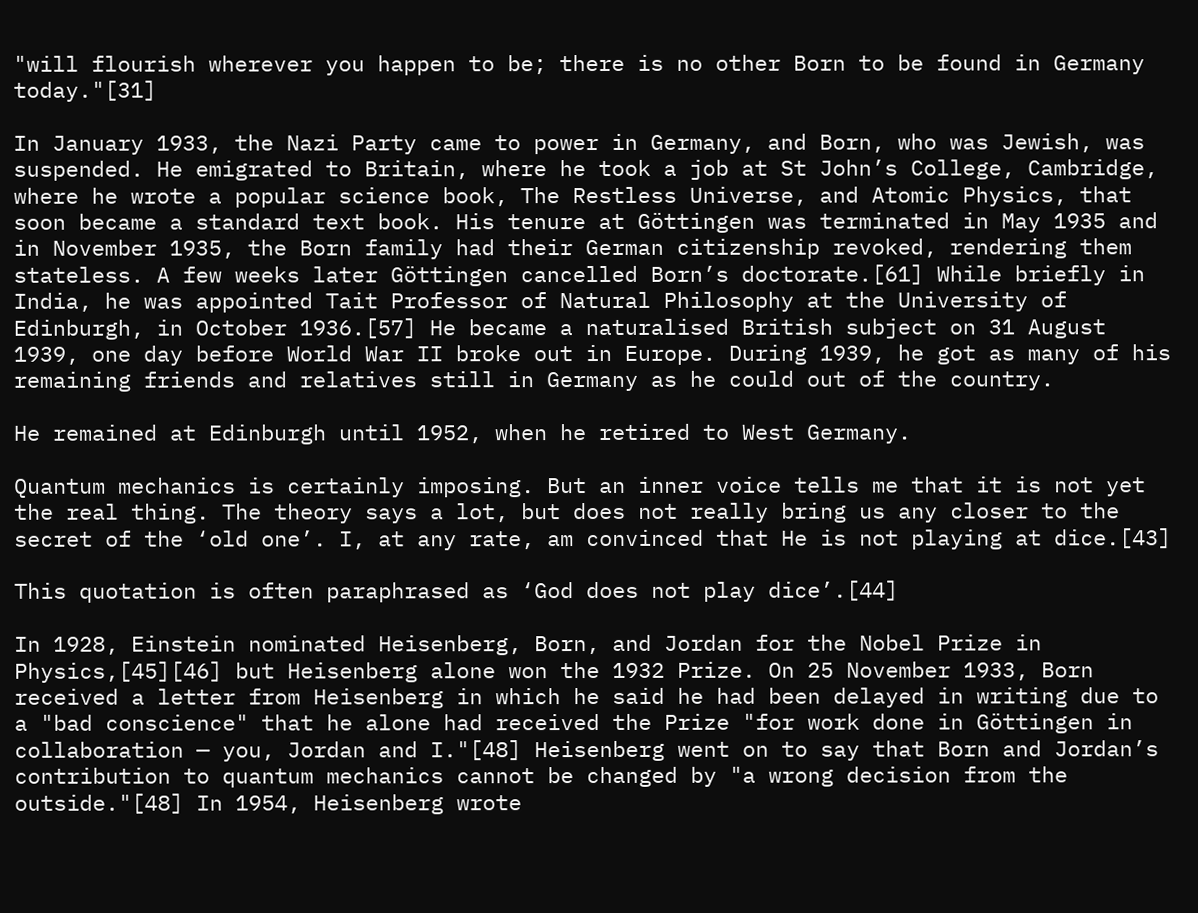"will flourish wherever you happen to be; there is no other Born to be found in Germany today."[31]

In January 1933, the Nazi Party came to power in Germany, and Born, who was Jewish, was suspended. He emigrated to Britain, where he took a job at St John’s College, Cambridge, where he wrote a popular science book, The Restless Universe, and Atomic Physics, that soon became a standard text book. His tenure at Göttingen was terminated in May 1935 and in November 1935, the Born family had their German citizenship revoked, rendering them stateless. A few weeks later Göttingen cancelled Born’s doctorate.[61] While briefly in India, he was appointed Tait Professor of Natural Philosophy at the University of Edinburgh, in October 1936.[57] He became a naturalised British subject on 31 August 1939, one day before World War II broke out in Europe. During 1939, he got as many of his remaining friends and relatives still in Germany as he could out of the country.

He remained at Edinburgh until 1952, when he retired to West Germany.

Quantum mechanics is certainly imposing. But an inner voice tells me that it is not yet the real thing. The theory says a lot, but does not really bring us any closer to the secret of the ‘old one’. I, at any rate, am convinced that He is not playing at dice.[43]

This quotation is often paraphrased as ‘God does not play dice’.[44]

In 1928, Einstein nominated Heisenberg, Born, and Jordan for the Nobel Prize in Physics,[45][46] but Heisenberg alone won the 1932 Prize. On 25 November 1933, Born received a letter from Heisenberg in which he said he had been delayed in writing due to a "bad conscience" that he alone had received the Prize "for work done in Göttingen in collaboration — you, Jordan and I."[48] Heisenberg went on to say that Born and Jordan’s contribution to quantum mechanics cannot be changed by "a wrong decision from the outside."[48] In 1954, Heisenberg wrote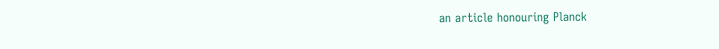an article honouring Planck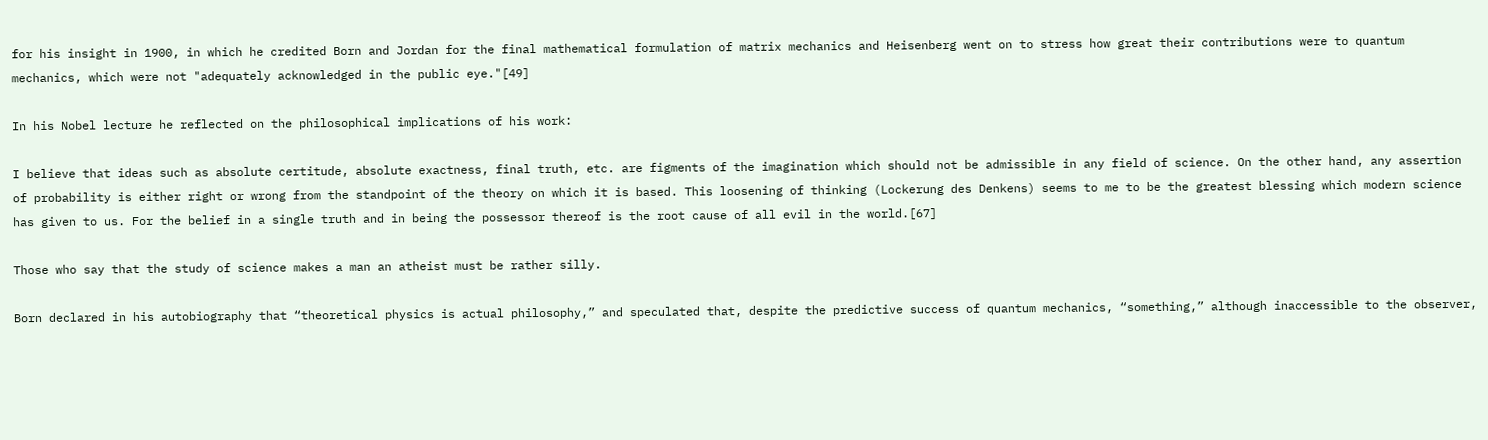for his insight in 1900, in which he credited Born and Jordan for the final mathematical formulation of matrix mechanics and Heisenberg went on to stress how great their contributions were to quantum mechanics, which were not "adequately acknowledged in the public eye."[49]

In his Nobel lecture he reflected on the philosophical implications of his work:

I believe that ideas such as absolute certitude, absolute exactness, final truth, etc. are figments of the imagination which should not be admissible in any field of science. On the other hand, any assertion of probability is either right or wrong from the standpoint of the theory on which it is based. This loosening of thinking (Lockerung des Denkens) seems to me to be the greatest blessing which modern science has given to us. For the belief in a single truth and in being the possessor thereof is the root cause of all evil in the world.[67]

Those who say that the study of science makes a man an atheist must be rather silly.

Born declared in his autobiography that “theoretical physics is actual philosophy,” and speculated that, despite the predictive success of quantum mechanics, “something,” although inaccessible to the observer,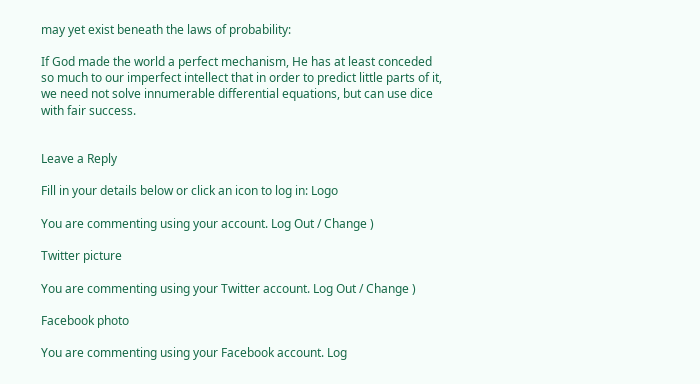may yet exist beneath the laws of probability:

If God made the world a perfect mechanism, He has at least conceded so much to our imperfect intellect that in order to predict little parts of it, we need not solve innumerable differential equations, but can use dice with fair success.


Leave a Reply

Fill in your details below or click an icon to log in: Logo

You are commenting using your account. Log Out / Change )

Twitter picture

You are commenting using your Twitter account. Log Out / Change )

Facebook photo

You are commenting using your Facebook account. Log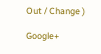Out / Change )

Google+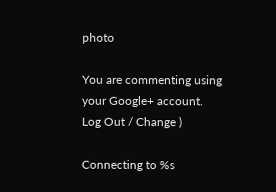photo

You are commenting using your Google+ account. Log Out / Change )

Connecting to %s